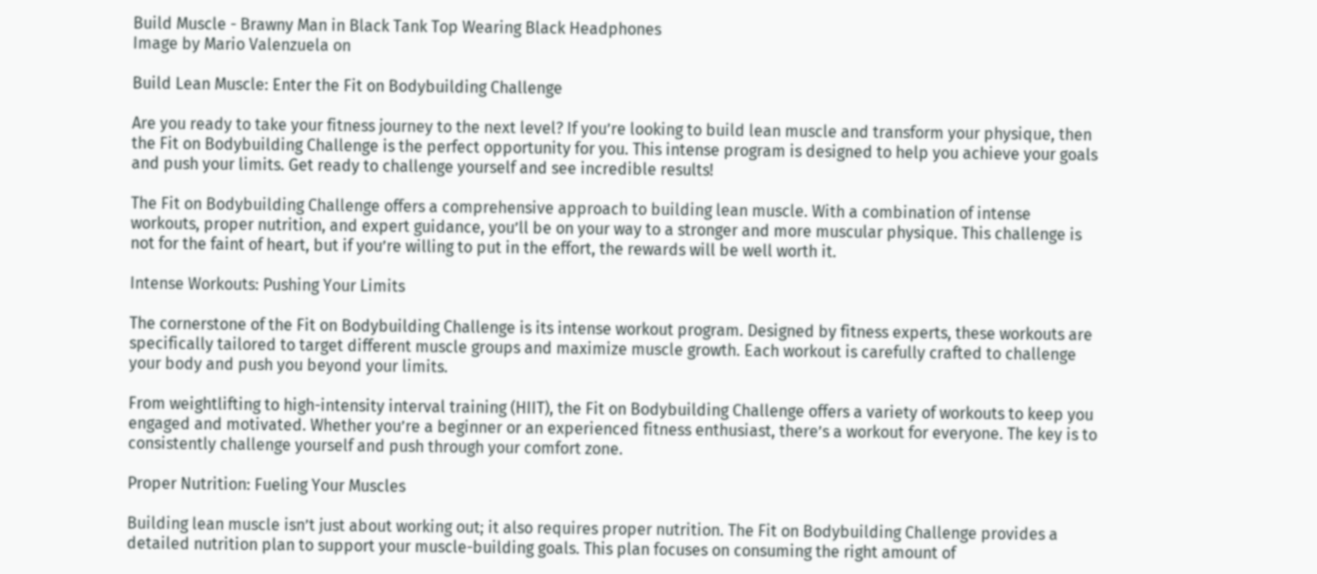Build Muscle - Brawny Man in Black Tank Top Wearing Black Headphones
Image by Mario Valenzuela on

Build Lean Muscle: Enter the Fit on Bodybuilding Challenge

Are you ready to take your fitness journey to the next level? If you’re looking to build lean muscle and transform your physique, then the Fit on Bodybuilding Challenge is the perfect opportunity for you. This intense program is designed to help you achieve your goals and push your limits. Get ready to challenge yourself and see incredible results!

The Fit on Bodybuilding Challenge offers a comprehensive approach to building lean muscle. With a combination of intense workouts, proper nutrition, and expert guidance, you’ll be on your way to a stronger and more muscular physique. This challenge is not for the faint of heart, but if you’re willing to put in the effort, the rewards will be well worth it.

Intense Workouts: Pushing Your Limits

The cornerstone of the Fit on Bodybuilding Challenge is its intense workout program. Designed by fitness experts, these workouts are specifically tailored to target different muscle groups and maximize muscle growth. Each workout is carefully crafted to challenge your body and push you beyond your limits.

From weightlifting to high-intensity interval training (HIIT), the Fit on Bodybuilding Challenge offers a variety of workouts to keep you engaged and motivated. Whether you’re a beginner or an experienced fitness enthusiast, there’s a workout for everyone. The key is to consistently challenge yourself and push through your comfort zone.

Proper Nutrition: Fueling Your Muscles

Building lean muscle isn’t just about working out; it also requires proper nutrition. The Fit on Bodybuilding Challenge provides a detailed nutrition plan to support your muscle-building goals. This plan focuses on consuming the right amount of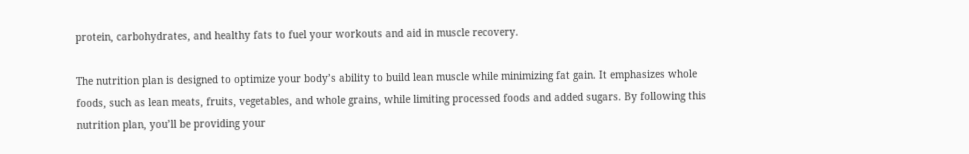protein, carbohydrates, and healthy fats to fuel your workouts and aid in muscle recovery.

The nutrition plan is designed to optimize your body’s ability to build lean muscle while minimizing fat gain. It emphasizes whole foods, such as lean meats, fruits, vegetables, and whole grains, while limiting processed foods and added sugars. By following this nutrition plan, you’ll be providing your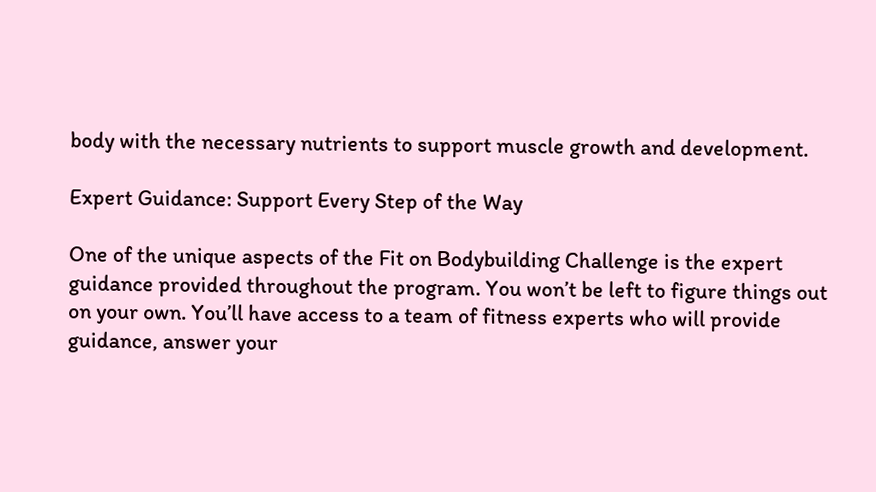body with the necessary nutrients to support muscle growth and development.

Expert Guidance: Support Every Step of the Way

One of the unique aspects of the Fit on Bodybuilding Challenge is the expert guidance provided throughout the program. You won’t be left to figure things out on your own. You’ll have access to a team of fitness experts who will provide guidance, answer your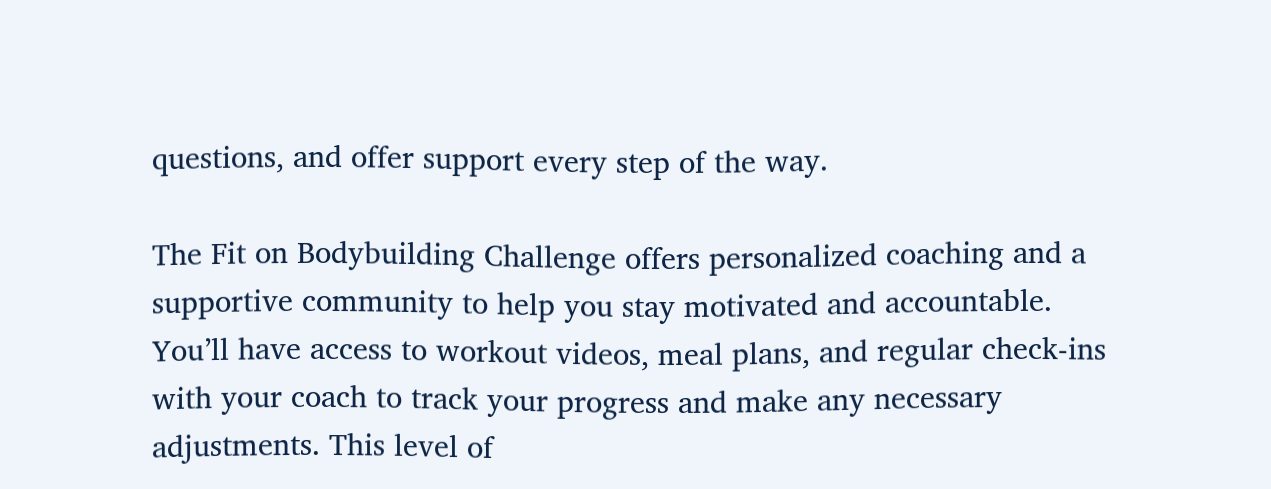questions, and offer support every step of the way.

The Fit on Bodybuilding Challenge offers personalized coaching and a supportive community to help you stay motivated and accountable. You’ll have access to workout videos, meal plans, and regular check-ins with your coach to track your progress and make any necessary adjustments. This level of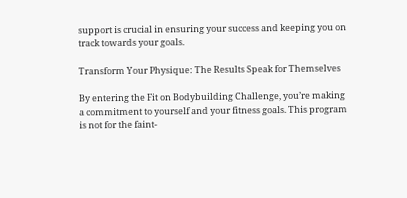support is crucial in ensuring your success and keeping you on track towards your goals.

Transform Your Physique: The Results Speak for Themselves

By entering the Fit on Bodybuilding Challenge, you’re making a commitment to yourself and your fitness goals. This program is not for the faint-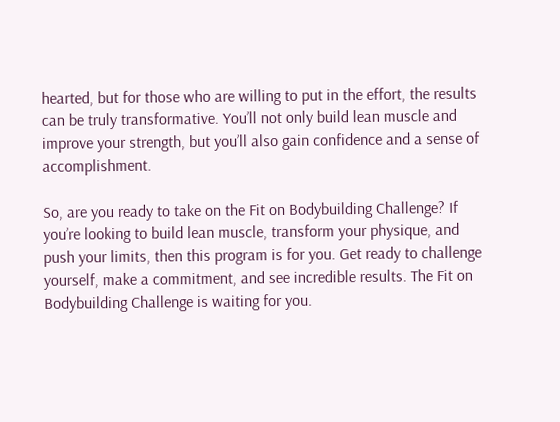hearted, but for those who are willing to put in the effort, the results can be truly transformative. You’ll not only build lean muscle and improve your strength, but you’ll also gain confidence and a sense of accomplishment.

So, are you ready to take on the Fit on Bodybuilding Challenge? If you’re looking to build lean muscle, transform your physique, and push your limits, then this program is for you. Get ready to challenge yourself, make a commitment, and see incredible results. The Fit on Bodybuilding Challenge is waiting for you.